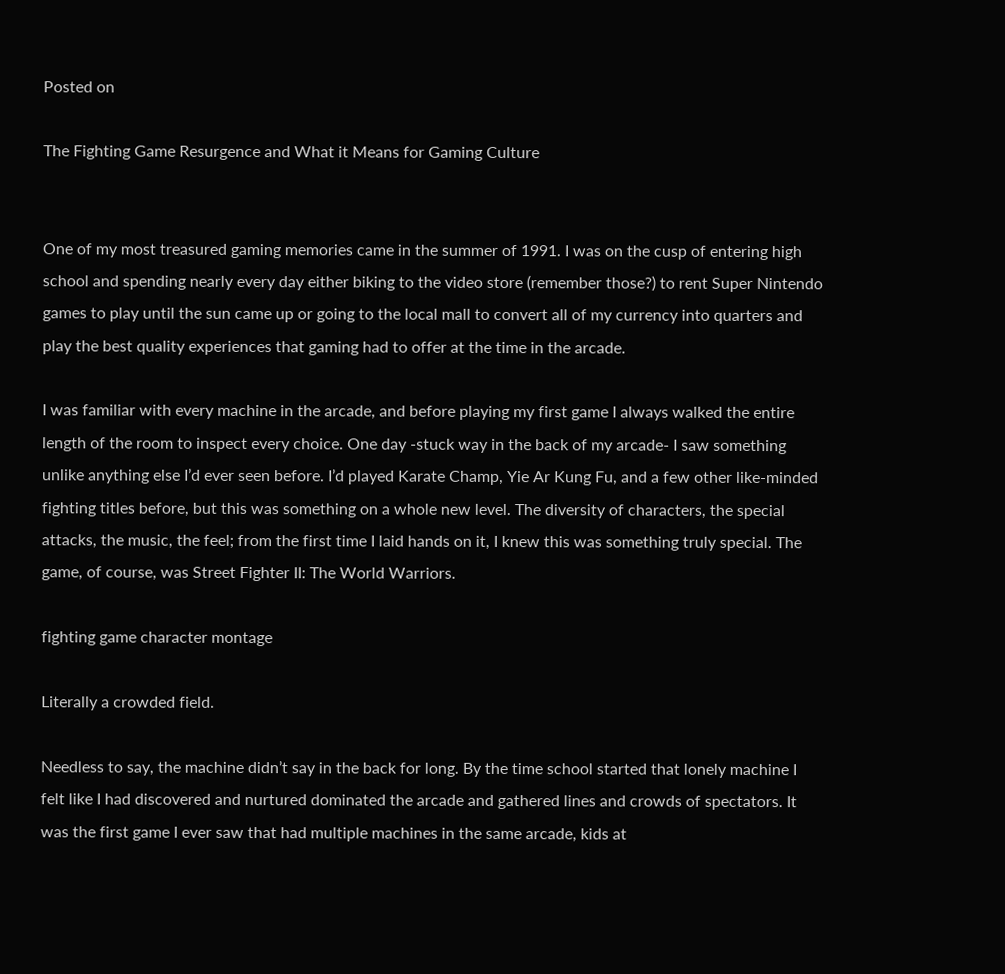Posted on

The Fighting Game Resurgence and What it Means for Gaming Culture


One of my most treasured gaming memories came in the summer of 1991. I was on the cusp of entering high school and spending nearly every day either biking to the video store (remember those?) to rent Super Nintendo games to play until the sun came up or going to the local mall to convert all of my currency into quarters and play the best quality experiences that gaming had to offer at the time in the arcade.

I was familiar with every machine in the arcade, and before playing my first game I always walked the entire length of the room to inspect every choice. One day -stuck way in the back of my arcade- I saw something unlike anything else I’d ever seen before. I’d played Karate Champ, Yie Ar Kung Fu, and a few other like-minded fighting titles before, but this was something on a whole new level. The diversity of characters, the special attacks, the music, the feel; from the first time I laid hands on it, I knew this was something truly special. The game, of course, was Street Fighter II: The World Warriors.

fighting game character montage

Literally a crowded field.

Needless to say, the machine didn’t say in the back for long. By the time school started that lonely machine I felt like I had discovered and nurtured dominated the arcade and gathered lines and crowds of spectators. It was the first game I ever saw that had multiple machines in the same arcade, kids at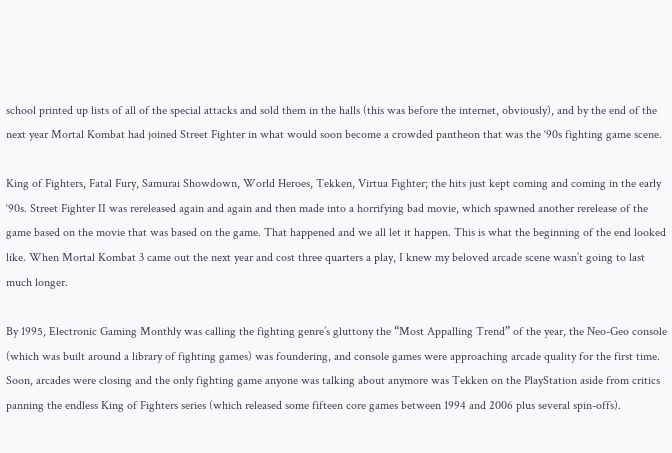school printed up lists of all of the special attacks and sold them in the halls (this was before the internet, obviously), and by the end of the next year Mortal Kombat had joined Street Fighter in what would soon become a crowded pantheon that was the ‘90s fighting game scene.

King of Fighters, Fatal Fury, Samurai Showdown, World Heroes, Tekken, Virtua Fighter; the hits just kept coming and coming in the early ‘90s. Street Fighter II was rereleased again and again and then made into a horrifying bad movie, which spawned another rerelease of the game based on the movie that was based on the game. That happened and we all let it happen. This is what the beginning of the end looked like. When Mortal Kombat 3 came out the next year and cost three quarters a play, I knew my beloved arcade scene wasn’t going to last much longer.

By 1995, Electronic Gaming Monthly was calling the fighting genre’s gluttony the “Most Appalling Trend” of the year, the Neo-Geo console (which was built around a library of fighting games) was foundering, and console games were approaching arcade quality for the first time. Soon, arcades were closing and the only fighting game anyone was talking about anymore was Tekken on the PlayStation aside from critics panning the endless King of Fighters series (which released some fifteen core games between 1994 and 2006 plus several spin-offs).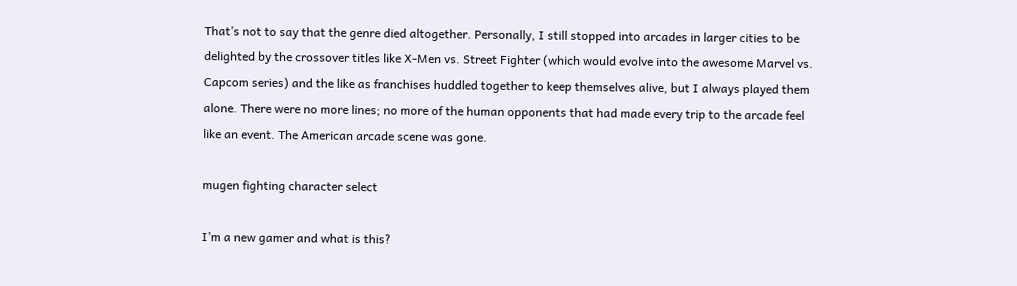That’s not to say that the genre died altogether. Personally, I still stopped into arcades in larger cities to be delighted by the crossover titles like X-Men vs. Street Fighter (which would evolve into the awesome Marvel vs. Capcom series) and the like as franchises huddled together to keep themselves alive, but I always played them alone. There were no more lines; no more of the human opponents that had made every trip to the arcade feel like an event. The American arcade scene was gone.

mugen fighting character select

I’m a new gamer and what is this?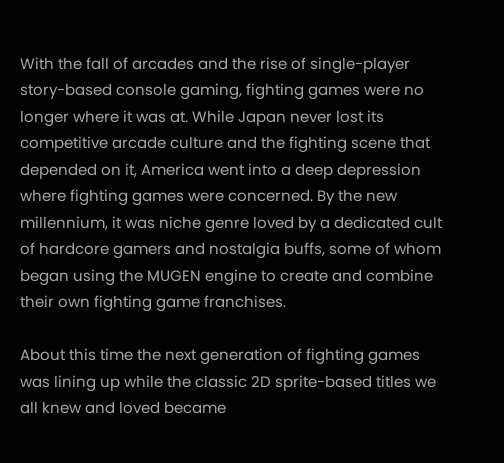With the fall of arcades and the rise of single-player story-based console gaming, fighting games were no longer where it was at. While Japan never lost its competitive arcade culture and the fighting scene that depended on it, America went into a deep depression where fighting games were concerned. By the new millennium, it was niche genre loved by a dedicated cult of hardcore gamers and nostalgia buffs, some of whom began using the MUGEN engine to create and combine their own fighting game franchises.

About this time the next generation of fighting games was lining up while the classic 2D sprite-based titles we all knew and loved became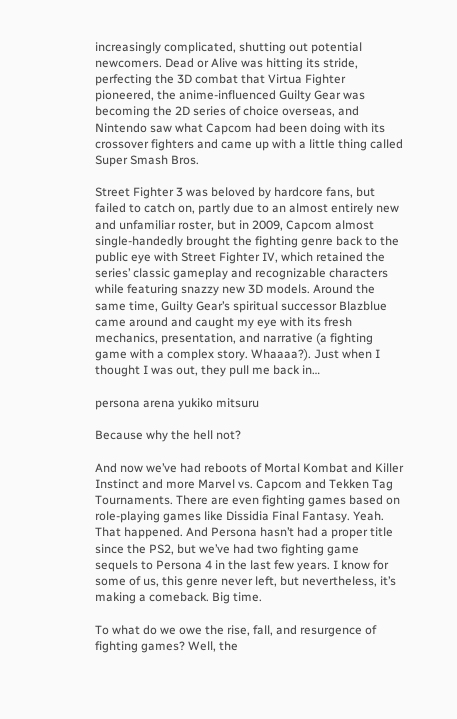increasingly complicated, shutting out potential newcomers. Dead or Alive was hitting its stride, perfecting the 3D combat that Virtua Fighter  pioneered, the anime-influenced Guilty Gear was becoming the 2D series of choice overseas, and Nintendo saw what Capcom had been doing with its crossover fighters and came up with a little thing called Super Smash Bros.

Street Fighter 3 was beloved by hardcore fans, but failed to catch on, partly due to an almost entirely new and unfamiliar roster, but in 2009, Capcom almost single-handedly brought the fighting genre back to the public eye with Street Fighter IV, which retained the series’ classic gameplay and recognizable characters while featuring snazzy new 3D models. Around the same time, Guilty Gear’s spiritual successor Blazblue came around and caught my eye with its fresh mechanics, presentation, and narrative (a fighting game with a complex story. Whaaaa?). Just when I thought I was out, they pull me back in…

persona arena yukiko mitsuru

Because why the hell not?

And now we’ve had reboots of Mortal Kombat and Killer Instinct and more Marvel vs. Capcom and Tekken Tag Tournaments. There are even fighting games based on role-playing games like Dissidia Final Fantasy. Yeah. That happened. And Persona hasn’t had a proper title since the PS2, but we’ve had two fighting game sequels to Persona 4 in the last few years. I know for some of us, this genre never left, but nevertheless, it’s making a comeback. Big time.

To what do we owe the rise, fall, and resurgence of fighting games? Well, the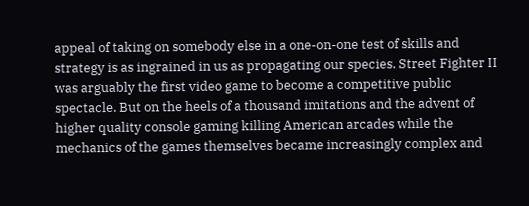appeal of taking on somebody else in a one-on-one test of skills and strategy is as ingrained in us as propagating our species. Street Fighter II was arguably the first video game to become a competitive public spectacle. But on the heels of a thousand imitations and the advent of higher quality console gaming killing American arcades while the mechanics of the games themselves became increasingly complex and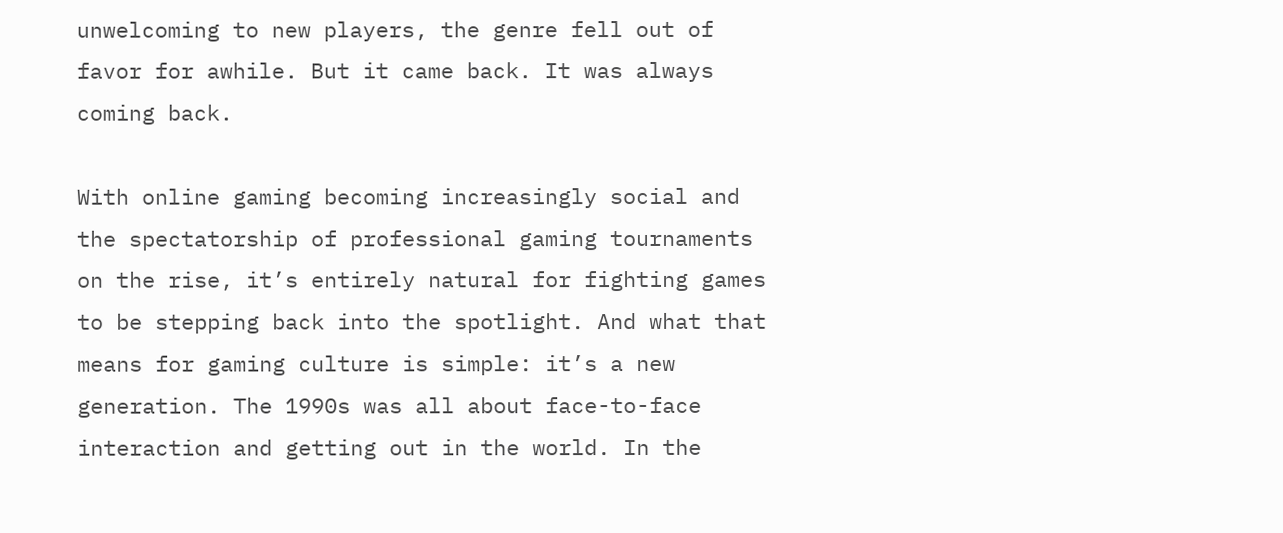unwelcoming to new players, the genre fell out of favor for awhile. But it came back. It was always coming back.

With online gaming becoming increasingly social and the spectatorship of professional gaming tournaments on the rise, it’s entirely natural for fighting games to be stepping back into the spotlight. And what that means for gaming culture is simple: it’s a new generation. The 1990s was all about face-to-face interaction and getting out in the world. In the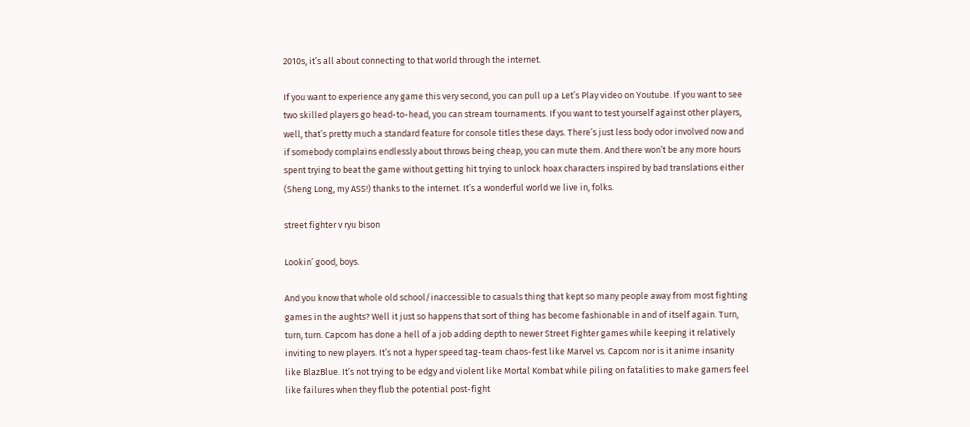2010s, it’s all about connecting to that world through the internet.

If you want to experience any game this very second, you can pull up a Let’s Play video on Youtube. If you want to see two skilled players go head-to-head, you can stream tournaments. If you want to test yourself against other players, well, that’s pretty much a standard feature for console titles these days. There’s just less body odor involved now and if somebody complains endlessly about throws being cheap, you can mute them. And there won’t be any more hours spent trying to beat the game without getting hit trying to unlock hoax characters inspired by bad translations either (Sheng Long, my ASS!) thanks to the internet. It’s a wonderful world we live in, folks.

street fighter v ryu bison

Lookin’ good, boys.

And you know that whole old school/inaccessible to casuals thing that kept so many people away from most fighting games in the aughts? Well it just so happens that sort of thing has become fashionable in and of itself again. Turn, turn, turn. Capcom has done a hell of a job adding depth to newer Street Fighter games while keeping it relatively inviting to new players. It’s not a hyper speed tag-team chaos-fest like Marvel vs. Capcom nor is it anime insanity like BlazBlue. It’s not trying to be edgy and violent like Mortal Kombat while piling on fatalities to make gamers feel like failures when they flub the potential post-fight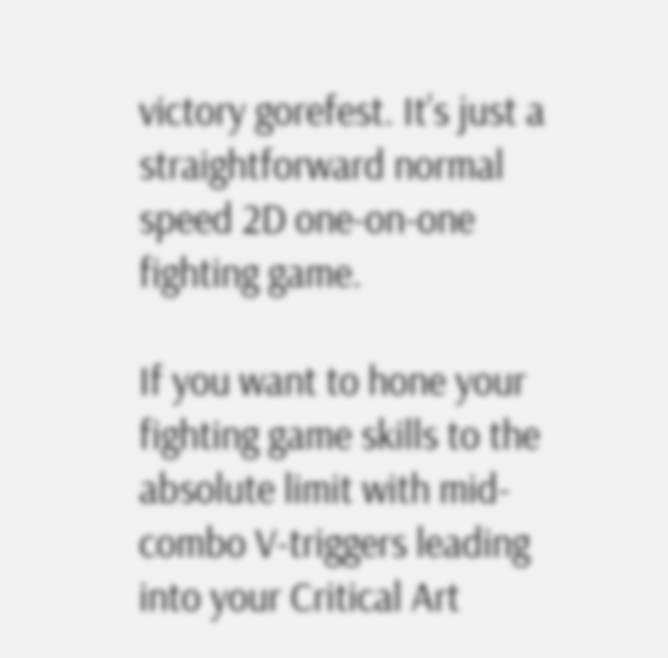victory gorefest. It’s just a straightforward normal speed 2D one-on-one fighting game.

If you want to hone your fighting game skills to the absolute limit with mid-combo V-triggers leading into your Critical Art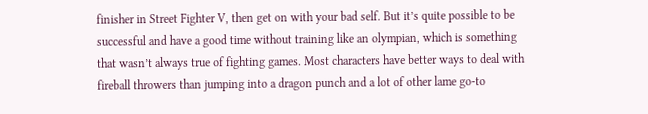finisher in Street Fighter V, then get on with your bad self. But it’s quite possible to be successful and have a good time without training like an olympian, which is something that wasn’t always true of fighting games. Most characters have better ways to deal with fireball throwers than jumping into a dragon punch and a lot of other lame go-to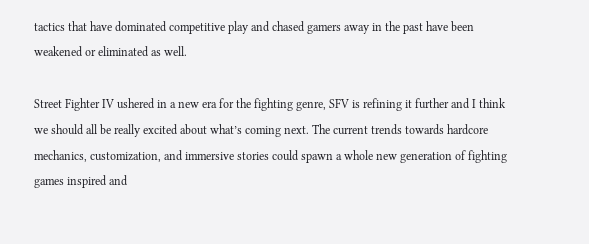tactics that have dominated competitive play and chased gamers away in the past have been weakened or eliminated as well.

Street Fighter IV ushered in a new era for the fighting genre, SFV is refining it further and I think we should all be really excited about what’s coming next. The current trends towards hardcore mechanics, customization, and immersive stories could spawn a whole new generation of fighting games inspired and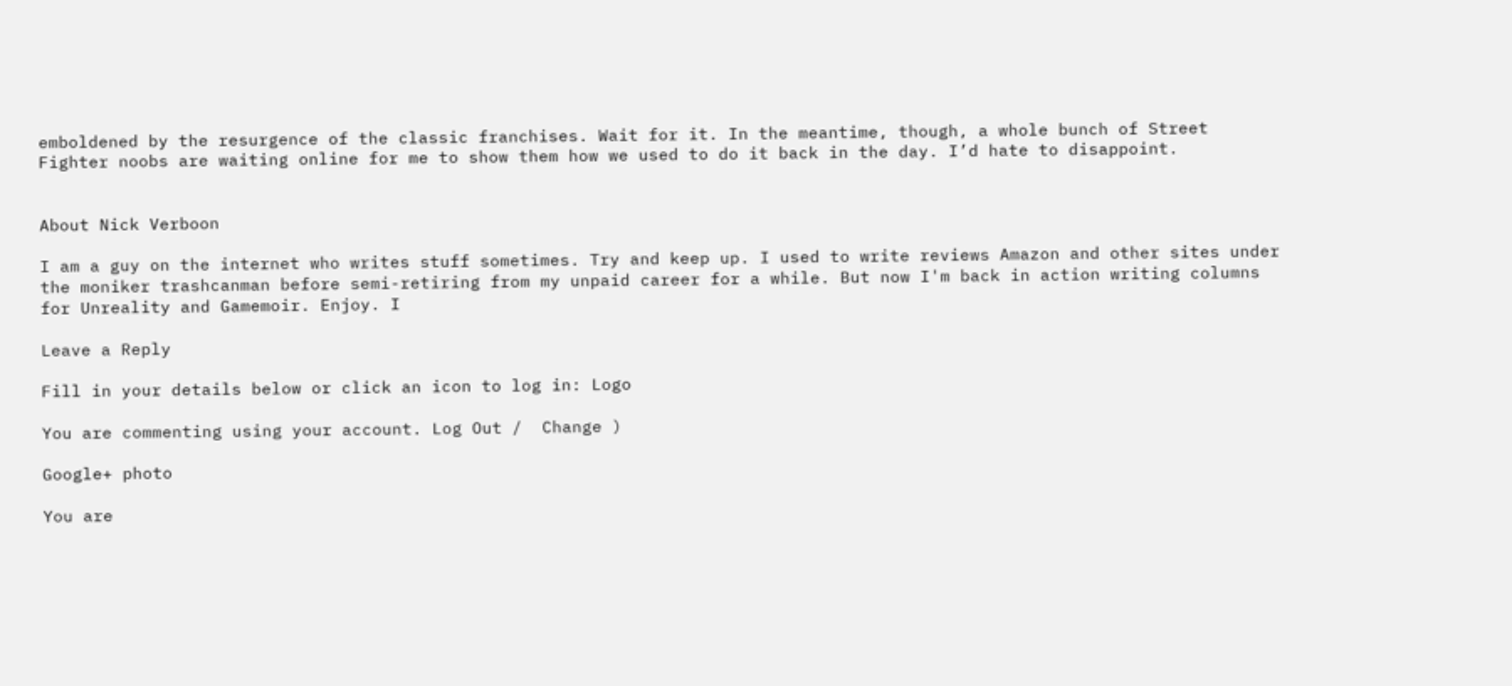emboldened by the resurgence of the classic franchises. Wait for it. In the meantime, though, a whole bunch of Street Fighter noobs are waiting online for me to show them how we used to do it back in the day. I’d hate to disappoint.


About Nick Verboon

I am a guy on the internet who writes stuff sometimes. Try and keep up. I used to write reviews Amazon and other sites under the moniker trashcanman before semi-retiring from my unpaid career for a while. But now I'm back in action writing columns for Unreality and Gamemoir. Enjoy. I

Leave a Reply

Fill in your details below or click an icon to log in: Logo

You are commenting using your account. Log Out /  Change )

Google+ photo

You are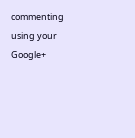commenting using your Google+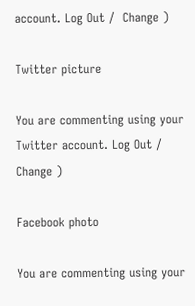account. Log Out /  Change )

Twitter picture

You are commenting using your Twitter account. Log Out /  Change )

Facebook photo

You are commenting using your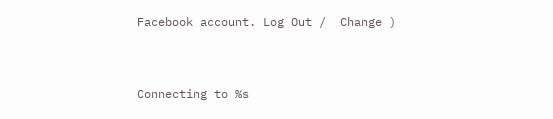Facebook account. Log Out /  Change )


Connecting to %s